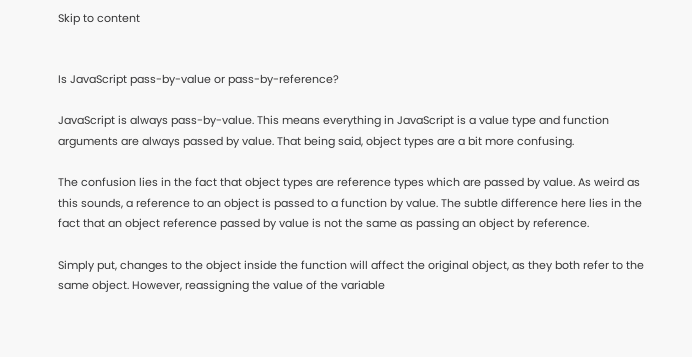Skip to content


Is JavaScript pass-by-value or pass-by-reference?

JavaScript is always pass-by-value. This means everything in JavaScript is a value type and function arguments are always passed by value. That being said, object types are a bit more confusing.

The confusion lies in the fact that object types are reference types which are passed by value. As weird as this sounds, a reference to an object is passed to a function by value. The subtle difference here lies in the fact that an object reference passed by value is not the same as passing an object by reference.

Simply put, changes to the object inside the function will affect the original object, as they both refer to the same object. However, reassigning the value of the variable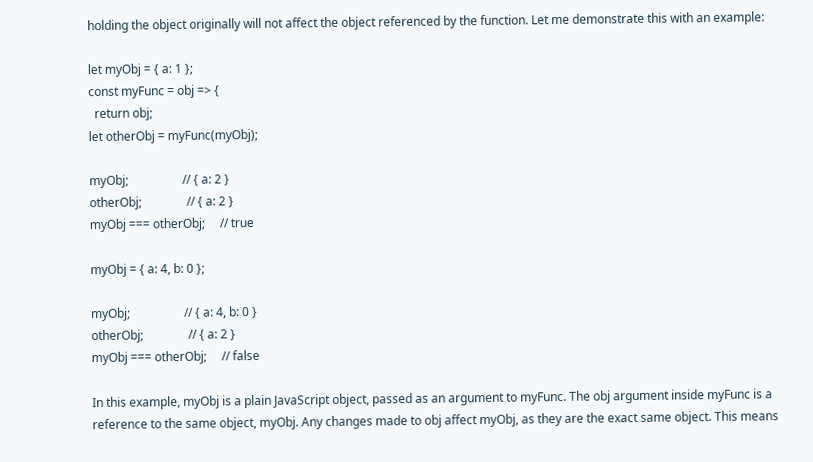holding the object originally will not affect the object referenced by the function. Let me demonstrate this with an example:

let myObj = { a: 1 };
const myFunc = obj => {
  return obj;
let otherObj = myFunc(myObj);

myObj;                  // { a: 2 }
otherObj;               // { a: 2 }
myObj === otherObj;     // true

myObj = { a: 4, b: 0 };

myObj;                  // { a: 4, b: 0 }
otherObj;               // { a: 2 }
myObj === otherObj;     // false

In this example, myObj is a plain JavaScript object, passed as an argument to myFunc. The obj argument inside myFunc is a reference to the same object, myObj. Any changes made to obj affect myObj, as they are the exact same object. This means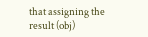that assigning the result (obj)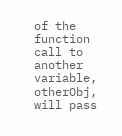of the function call to another variable, otherObj, will pass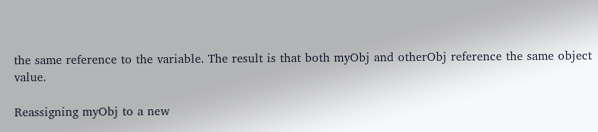the same reference to the variable. The result is that both myObj and otherObj reference the same object value.

Reassigning myObj to a new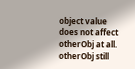object value does not affect otherObj at all. otherObj still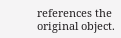references the original object.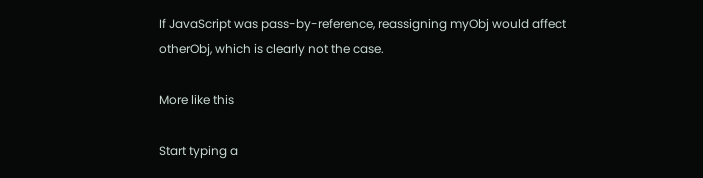If JavaScript was pass-by-reference, reassigning myObj would affect otherObj, which is clearly not the case.

More like this

Start typing a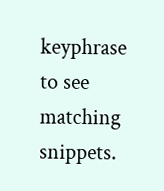keyphrase to see matching snippets.